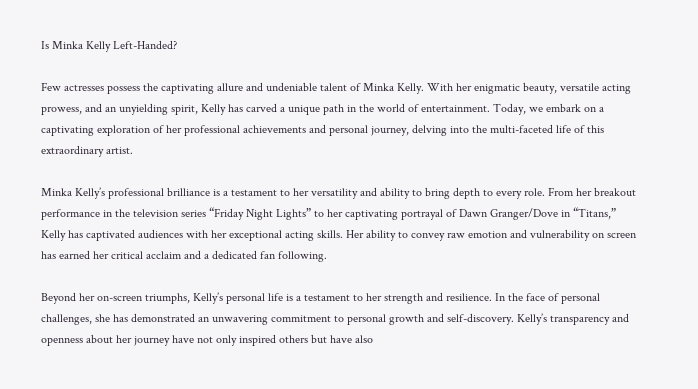Is Minka Kelly Left-Handed?

Few actresses possess the captivating allure and undeniable talent of Minka Kelly. With her enigmatic beauty, versatile acting prowess, and an unyielding spirit, Kelly has carved a unique path in the world of entertainment. Today, we embark on a captivating exploration of her professional achievements and personal journey, delving into the multi-faceted life of this extraordinary artist.

Minka Kelly’s professional brilliance is a testament to her versatility and ability to bring depth to every role. From her breakout performance in the television series “Friday Night Lights” to her captivating portrayal of Dawn Granger/Dove in “Titans,” Kelly has captivated audiences with her exceptional acting skills. Her ability to convey raw emotion and vulnerability on screen has earned her critical acclaim and a dedicated fan following.

Beyond her on-screen triumphs, Kelly’s personal life is a testament to her strength and resilience. In the face of personal challenges, she has demonstrated an unwavering commitment to personal growth and self-discovery. Kelly’s transparency and openness about her journey have not only inspired others but have also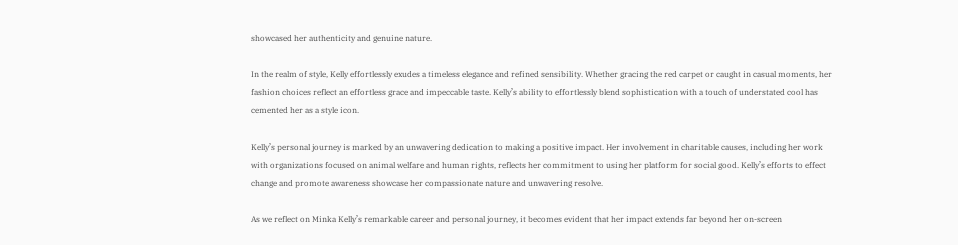showcased her authenticity and genuine nature.

In the realm of style, Kelly effortlessly exudes a timeless elegance and refined sensibility. Whether gracing the red carpet or caught in casual moments, her fashion choices reflect an effortless grace and impeccable taste. Kelly’s ability to effortlessly blend sophistication with a touch of understated cool has cemented her as a style icon.

Kelly’s personal journey is marked by an unwavering dedication to making a positive impact. Her involvement in charitable causes, including her work with organizations focused on animal welfare and human rights, reflects her commitment to using her platform for social good. Kelly’s efforts to effect change and promote awareness showcase her compassionate nature and unwavering resolve.

As we reflect on Minka Kelly’s remarkable career and personal journey, it becomes evident that her impact extends far beyond her on-screen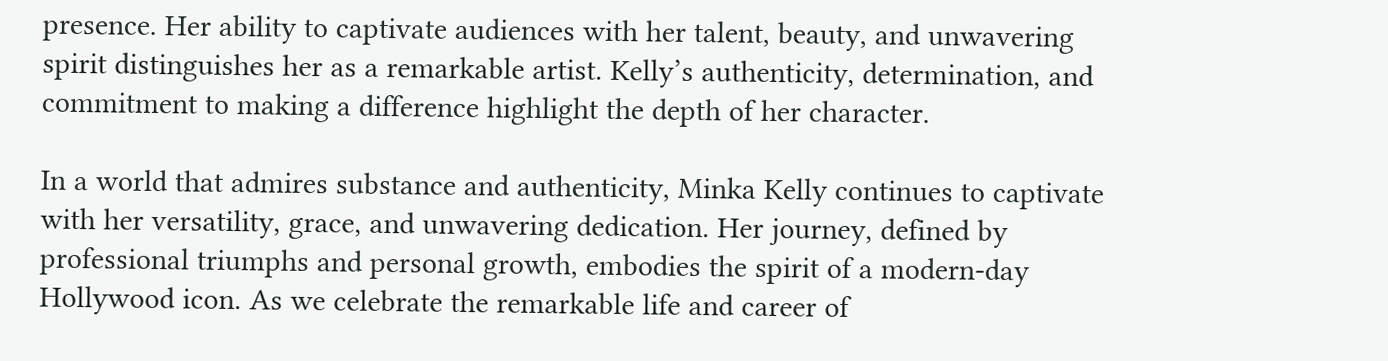presence. Her ability to captivate audiences with her talent, beauty, and unwavering spirit distinguishes her as a remarkable artist. Kelly’s authenticity, determination, and commitment to making a difference highlight the depth of her character.

In a world that admires substance and authenticity, Minka Kelly continues to captivate with her versatility, grace, and unwavering dedication. Her journey, defined by professional triumphs and personal growth, embodies the spirit of a modern-day Hollywood icon. As we celebrate the remarkable life and career of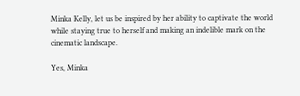Minka Kelly, let us be inspired by her ability to captivate the world while staying true to herself and making an indelible mark on the cinematic landscape.

Yes, Minka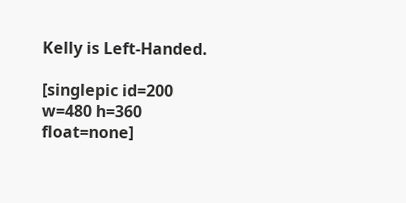Kelly is Left-Handed.

[singlepic id=200 w=480 h=360 float=none]